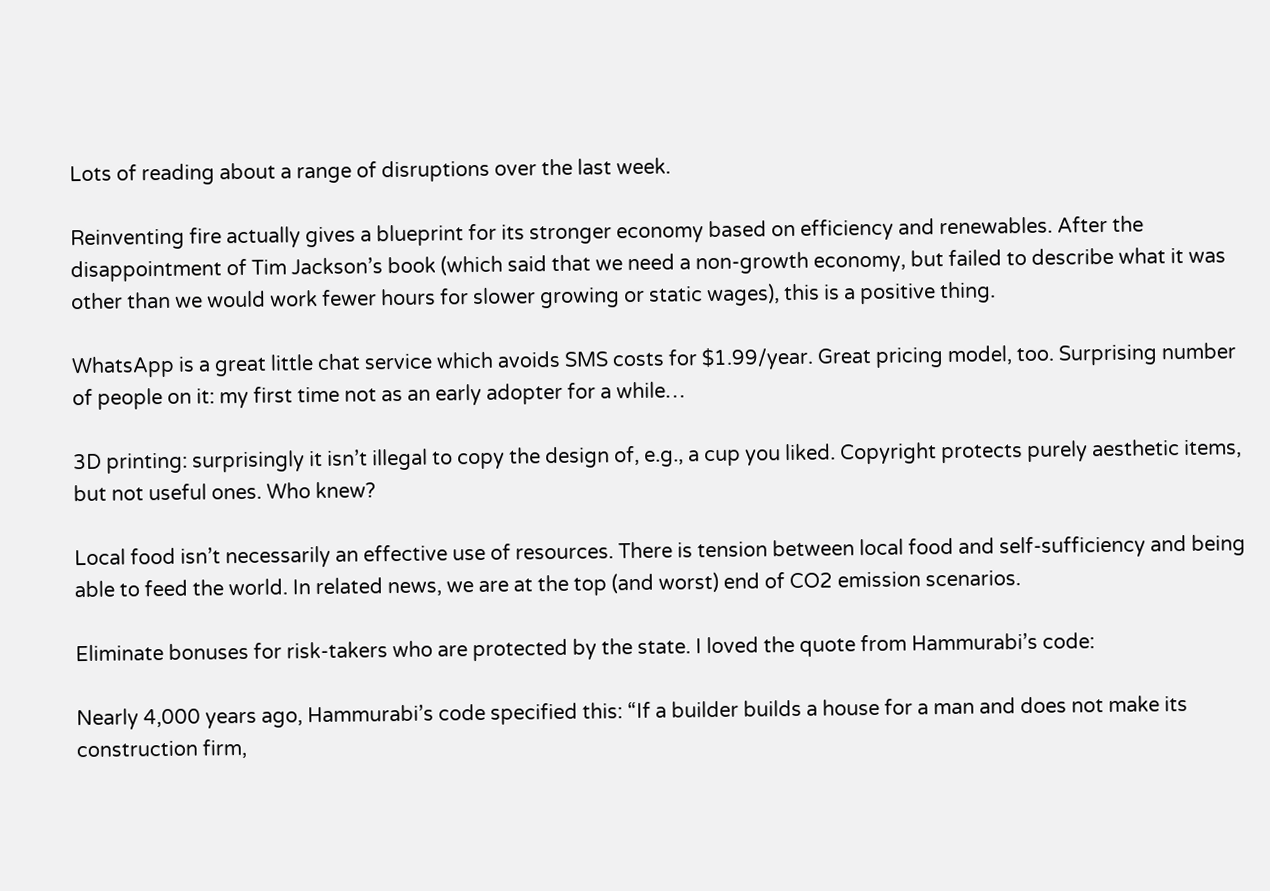Lots of reading about a range of disruptions over the last week.

Reinventing fire actually gives a blueprint for its stronger economy based on efficiency and renewables. After the disappointment of Tim Jackson’s book (which said that we need a non-growth economy, but failed to describe what it was other than we would work fewer hours for slower growing or static wages), this is a positive thing.

WhatsApp is a great little chat service which avoids SMS costs for $1.99/year. Great pricing model, too. Surprising number of people on it: my first time not as an early adopter for a while…

3D printing: surprisingly it isn’t illegal to copy the design of, e.g., a cup you liked. Copyright protects purely aesthetic items, but not useful ones. Who knew?

Local food isn’t necessarily an effective use of resources. There is tension between local food and self-sufficiency and being able to feed the world. In related news, we are at the top (and worst) end of CO2 emission scenarios.

Eliminate bonuses for risk-takers who are protected by the state. I loved the quote from Hammurabi’s code:

Nearly 4,000 years ago, Hammurabi’s code specified this: “If a builder builds a house for a man and does not make its construction firm,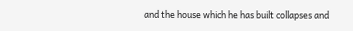and the house which he has built collapses and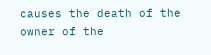causes the death of the owner of the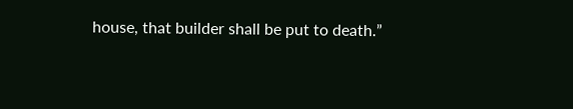house, that builder shall be put to death.”